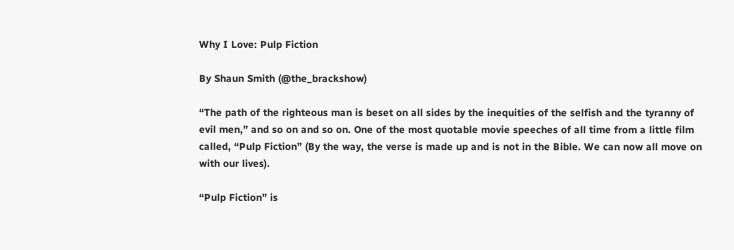Why I Love: Pulp Fiction

By Shaun Smith (@the_brackshow)

“The path of the righteous man is beset on all sides by the inequities of the selfish and the tyranny of evil men,” and so on and so on. One of the most quotable movie speeches of all time from a little film called, “Pulp Fiction” (By the way, the verse is made up and is not in the Bible. We can now all move on with our lives).

“Pulp Fiction” is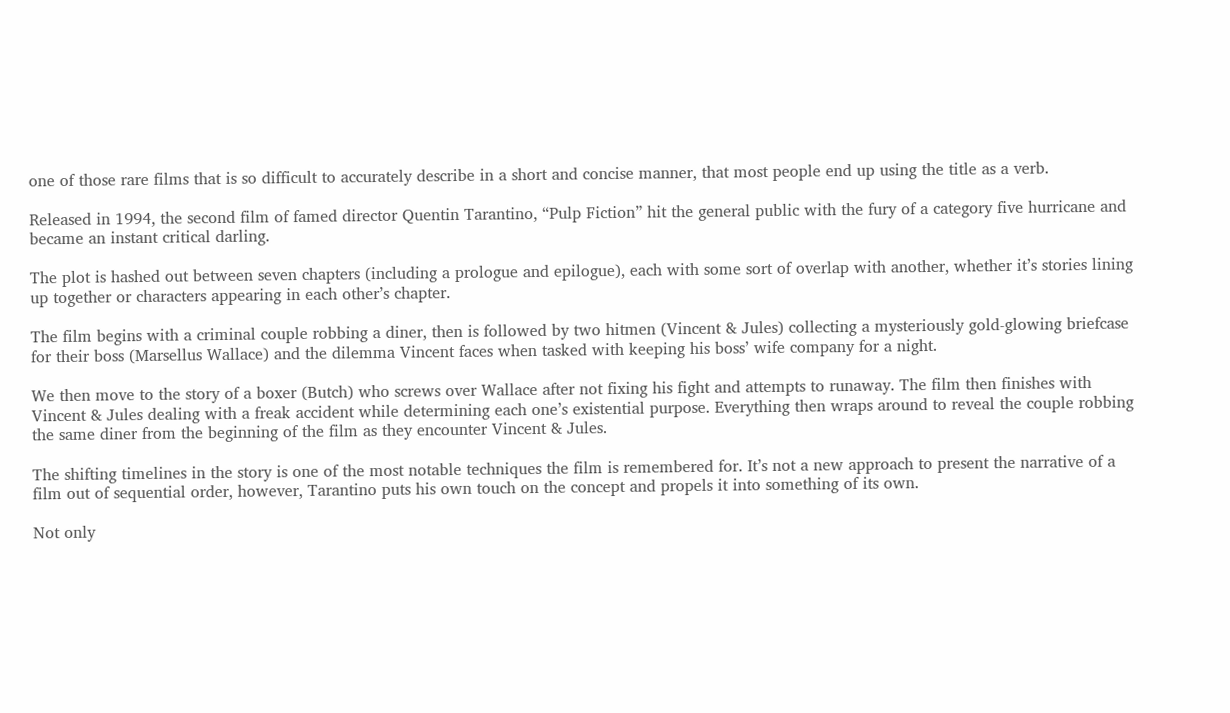one of those rare films that is so difficult to accurately describe in a short and concise manner, that most people end up using the title as a verb.

Released in 1994, the second film of famed director Quentin Tarantino, “Pulp Fiction” hit the general public with the fury of a category five hurricane and became an instant critical darling.

The plot is hashed out between seven chapters (including a prologue and epilogue), each with some sort of overlap with another, whether it’s stories lining up together or characters appearing in each other’s chapter.

The film begins with a criminal couple robbing a diner, then is followed by two hitmen (Vincent & Jules) collecting a mysteriously gold-glowing briefcase for their boss (Marsellus Wallace) and the dilemma Vincent faces when tasked with keeping his boss’ wife company for a night.

We then move to the story of a boxer (Butch) who screws over Wallace after not fixing his fight and attempts to runaway. The film then finishes with Vincent & Jules dealing with a freak accident while determining each one’s existential purpose. Everything then wraps around to reveal the couple robbing the same diner from the beginning of the film as they encounter Vincent & Jules.

The shifting timelines in the story is one of the most notable techniques the film is remembered for. It’s not a new approach to present the narrative of a film out of sequential order, however, Tarantino puts his own touch on the concept and propels it into something of its own.

Not only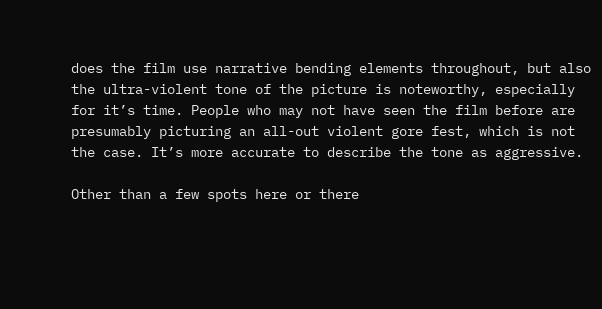does the film use narrative bending elements throughout, but also the ultra-violent tone of the picture is noteworthy, especially for it’s time. People who may not have seen the film before are presumably picturing an all-out violent gore fest, which is not the case. It’s more accurate to describe the tone as aggressive.

Other than a few spots here or there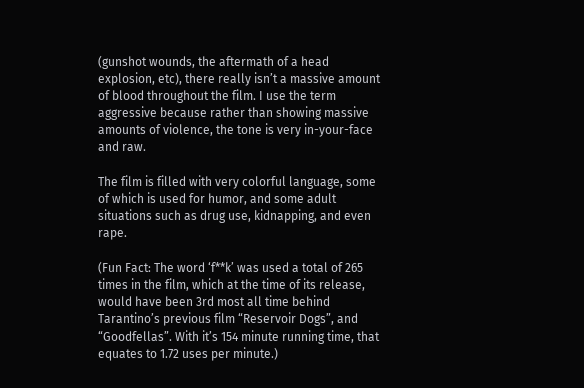(gunshot wounds, the aftermath of a head explosion, etc), there really isn’t a massive amount of blood throughout the film. I use the term aggressive because rather than showing massive amounts of violence, the tone is very in-your-face and raw.

The film is filled with very colorful language, some of which is used for humor, and some adult situations such as drug use, kidnapping, and even rape.

(Fun Fact: The word ‘f**k’ was used a total of 265 times in the film, which at the time of its release, would have been 3rd most all time behind Tarantino’s previous film “Reservoir Dogs”, and “Goodfellas”. With it’s 154 minute running time, that equates to 1.72 uses per minute.)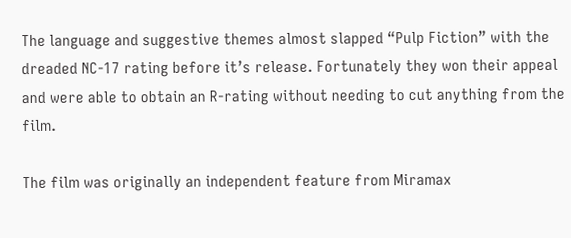The language and suggestive themes almost slapped “Pulp Fiction” with the dreaded NC-17 rating before it’s release. Fortunately they won their appeal and were able to obtain an R-rating without needing to cut anything from the film.

The film was originally an independent feature from Miramax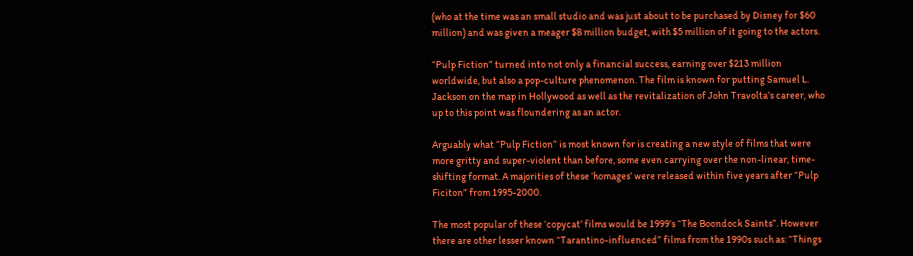(who at the time was an small studio and was just about to be purchased by Disney for $60 million) and was given a meager $8 million budget, with $5 million of it going to the actors.

“Pulp Fiction” turned into not only a financial success, earning over $213 million worldwide, but also a pop-culture phenomenon. The film is known for putting Samuel L. Jackson on the map in Hollywood as well as the revitalization of John Travolta’s career, who up to this point was floundering as an actor.

Arguably what “Pulp Fiction” is most known for is creating a new style of films that were more gritty and super-violent than before, some even carrying over the non-linear, time-shifting format. A majorities of these ‘homages’ were released within five years after “Pulp Ficiton” from 1995-2000.

The most popular of these ‘copycat’ films would be 1999’s “The Boondock Saints”. However there are other lesser known “Tarantino-influenced” films from the 1990s such as: “Things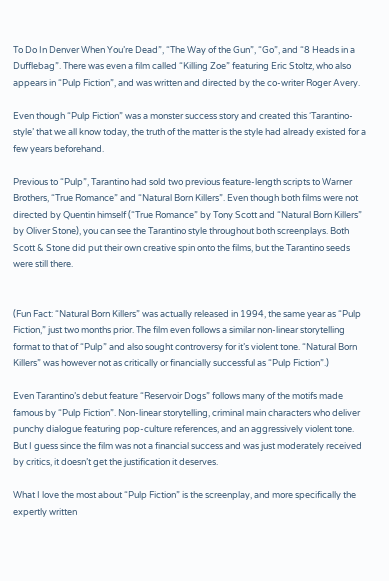To Do In Denver When You’re Dead”, “The Way of the Gun”, “Go”, and “8 Heads in a Dufflebag”. There was even a film called “Killing Zoe” featuring Eric Stoltz, who also appears in “Pulp Fiction”, and was written and directed by the co-writer Roger Avery.

Even though “Pulp Fiction” was a monster success story and created this ‘Tarantino-style’ that we all know today, the truth of the matter is the style had already existed for a few years beforehand.

Previous to “Pulp”, Tarantino had sold two previous feature-length scripts to Warner Brothers, “True Romance” and “Natural Born Killers”. Even though both films were not directed by Quentin himself (“True Romance” by Tony Scott and “Natural Born Killers” by Oliver Stone), you can see the Tarantino style throughout both screenplays. Both Scott & Stone did put their own creative spin onto the films, but the Tarantino seeds were still there.


(Fun Fact: “Natural Born Killers” was actually released in 1994, the same year as “Pulp Fiction,” just two months prior. The film even follows a similar non-linear storytelling format to that of “Pulp” and also sought controversy for it’s violent tone. “Natural Born Killers” was however not as critically or financially successful as “Pulp Fiction”.)

Even Tarantino’s debut feature “Reservoir Dogs” follows many of the motifs made famous by “Pulp Fiction”. Non-linear storytelling, criminal main characters who deliver punchy dialogue featuring pop-culture references, and an aggressively violent tone. But I guess since the film was not a financial success and was just moderately received by critics, it doesn’t get the justification it deserves.

What I love the most about “Pulp Fiction” is the screenplay, and more specifically the expertly written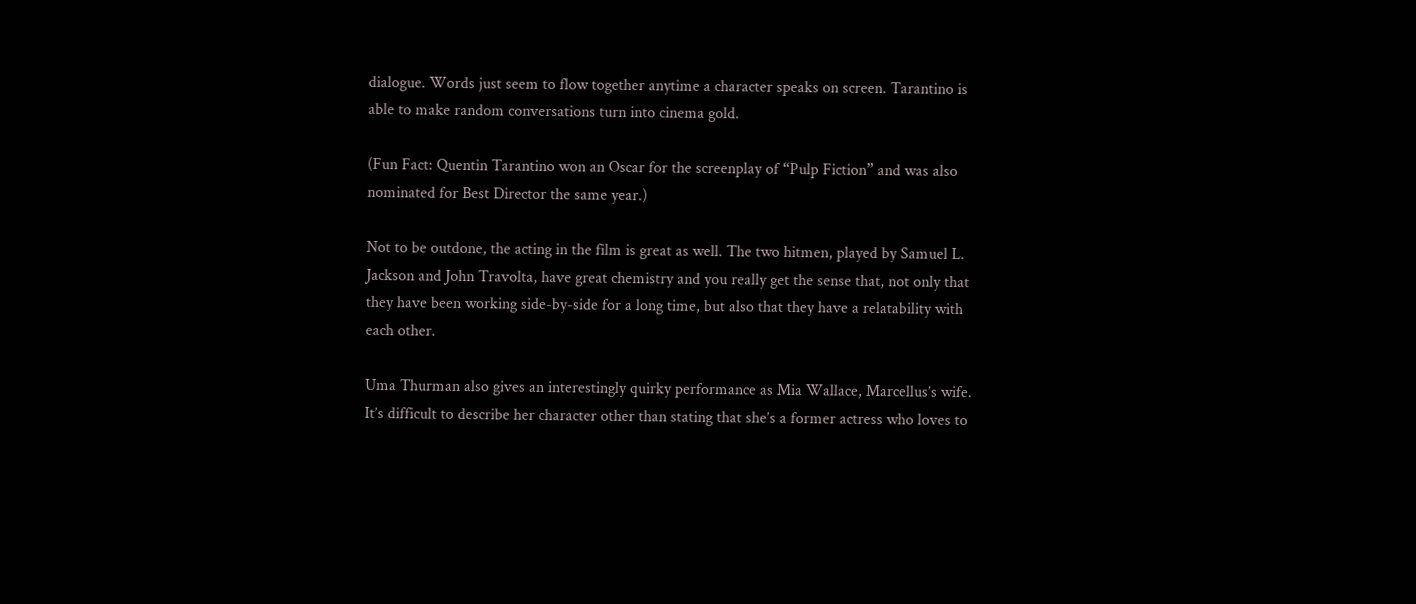dialogue. Words just seem to flow together anytime a character speaks on screen. Tarantino is able to make random conversations turn into cinema gold.

(Fun Fact: Quentin Tarantino won an Oscar for the screenplay of “Pulp Fiction” and was also nominated for Best Director the same year.)

Not to be outdone, the acting in the film is great as well. The two hitmen, played by Samuel L. Jackson and John Travolta, have great chemistry and you really get the sense that, not only that they have been working side-by-side for a long time, but also that they have a relatability with each other.

Uma Thurman also gives an interestingly quirky performance as Mia Wallace, Marcellus’s wife. It’s difficult to describe her character other than stating that she’s a former actress who loves to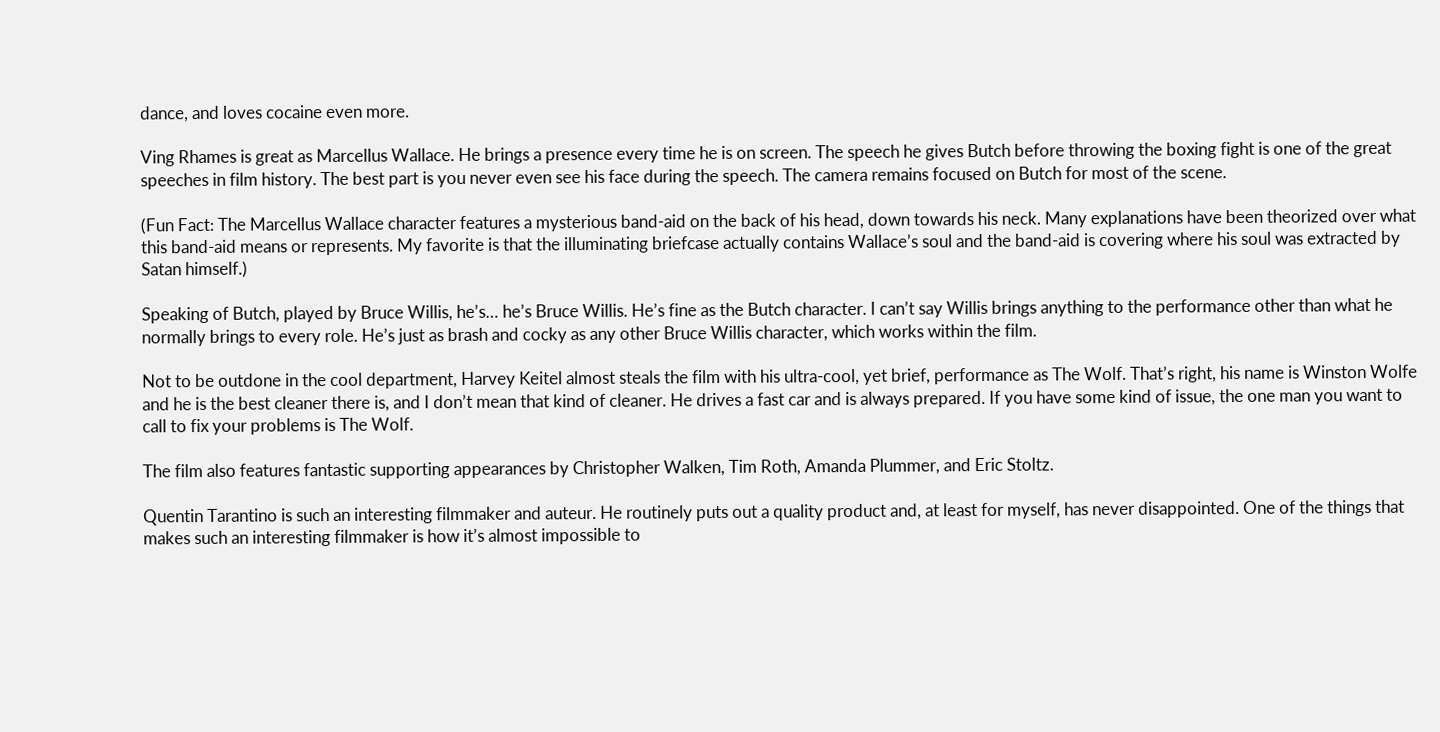dance, and loves cocaine even more.

Ving Rhames is great as Marcellus Wallace. He brings a presence every time he is on screen. The speech he gives Butch before throwing the boxing fight is one of the great speeches in film history. The best part is you never even see his face during the speech. The camera remains focused on Butch for most of the scene.

(Fun Fact: The Marcellus Wallace character features a mysterious band-aid on the back of his head, down towards his neck. Many explanations have been theorized over what this band-aid means or represents. My favorite is that the illuminating briefcase actually contains Wallace’s soul and the band-aid is covering where his soul was extracted by Satan himself.)

Speaking of Butch, played by Bruce Willis, he’s… he’s Bruce Willis. He’s fine as the Butch character. I can’t say Willis brings anything to the performance other than what he normally brings to every role. He’s just as brash and cocky as any other Bruce Willis character, which works within the film.

Not to be outdone in the cool department, Harvey Keitel almost steals the film with his ultra-cool, yet brief, performance as The Wolf. That’s right, his name is Winston Wolfe and he is the best cleaner there is, and I don’t mean that kind of cleaner. He drives a fast car and is always prepared. If you have some kind of issue, the one man you want to call to fix your problems is The Wolf.

The film also features fantastic supporting appearances by Christopher Walken, Tim Roth, Amanda Plummer, and Eric Stoltz.

Quentin Tarantino is such an interesting filmmaker and auteur. He routinely puts out a quality product and, at least for myself, has never disappointed. One of the things that makes such an interesting filmmaker is how it’s almost impossible to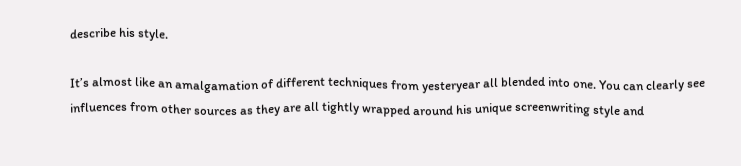describe his style.

It’s almost like an amalgamation of different techniques from yesteryear all blended into one. You can clearly see influences from other sources as they are all tightly wrapped around his unique screenwriting style and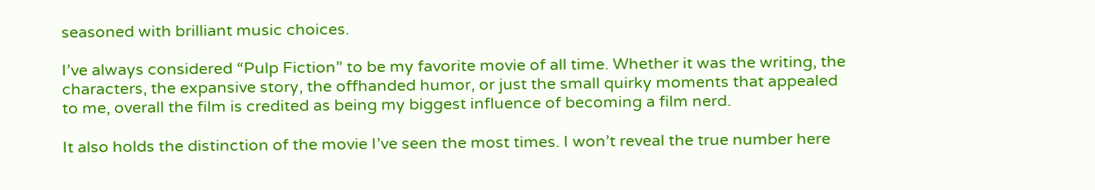seasoned with brilliant music choices.

I’ve always considered “Pulp Fiction” to be my favorite movie of all time. Whether it was the writing, the characters, the expansive story, the offhanded humor, or just the small quirky moments that appealed to me, overall the film is credited as being my biggest influence of becoming a film nerd.

It also holds the distinction of the movie I’ve seen the most times. I won’t reveal the true number here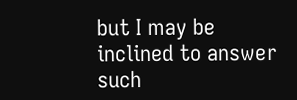but I may be inclined to answer such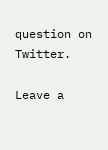question on Twitter.

Leave a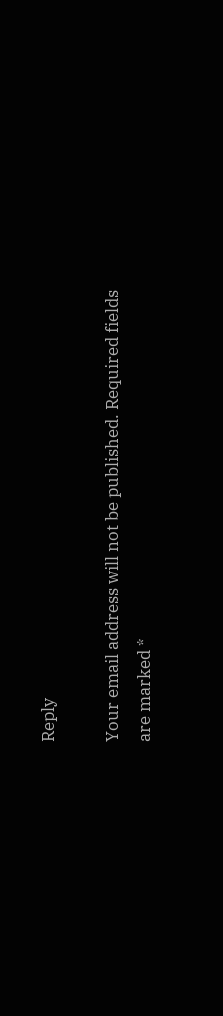Reply

Your email address will not be published. Required fields are marked *